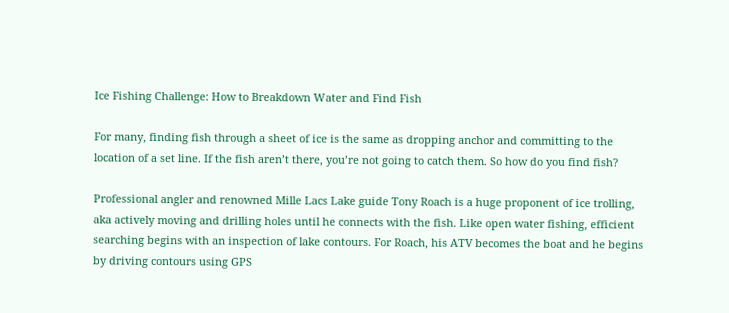Ice Fishing Challenge: How to Breakdown Water and Find Fish

For many, finding fish through a sheet of ice is the same as dropping anchor and committing to the location of a set line. If the fish aren’t there, you’re not going to catch them. So how do you find fish?

Professional angler and renowned Mille Lacs Lake guide Tony Roach is a huge proponent of ice trolling, aka actively moving and drilling holes until he connects with the fish. Like open water fishing, efficient searching begins with an inspection of lake contours. For Roach, his ATV becomes the boat and he begins by driving contours using GPS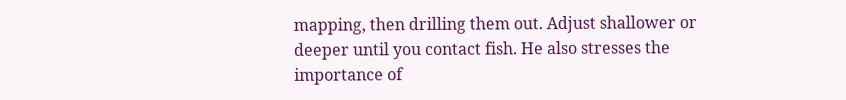mapping, then drilling them out. Adjust shallower or deeper until you contact fish. He also stresses the importance of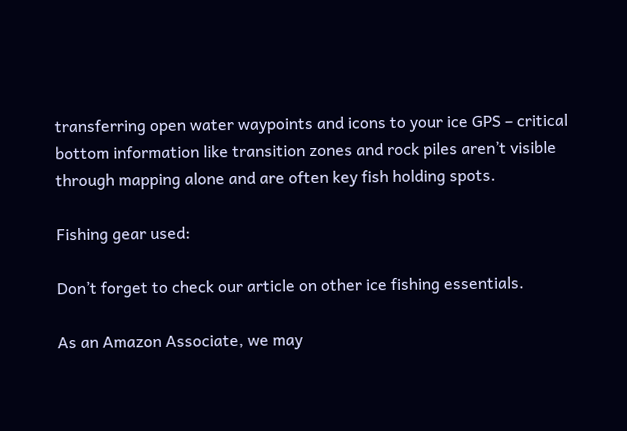transferring open water waypoints and icons to your ice GPS – critical bottom information like transition zones and rock piles aren’t visible through mapping alone and are often key fish holding spots.

Fishing gear used:

Don’t forget to check our article on other ice fishing essentials.

As an Amazon Associate, we may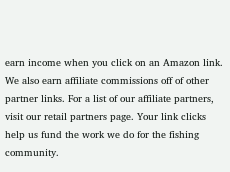earn income when you click on an Amazon link. We also earn affiliate commissions off of other partner links. For a list of our affiliate partners, visit our retail partners page. Your link clicks help us fund the work we do for the fishing community.